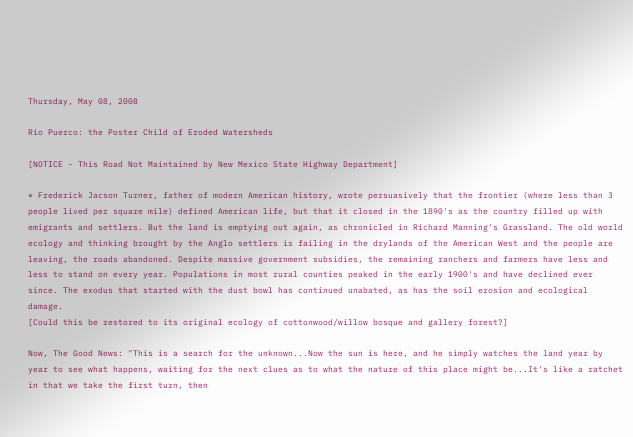Thursday, May 08, 2008

Rio Puerco: the Poster Child of Eroded Watersheds

[NOTICE - This Road Not Maintained by New Mexico State Highway Department]

* Frederick Jacson Turner, father of modern American history, wrote persuasively that the frontier (where less than 3 people lived per square mile) defined American life, but that it closed in the 1890's as the country filled up with emigrants and settlers. But the land is emptying out again, as chronicled in Richard Manning's Grassland. The old world ecology and thinking brought by the Anglo settlers is failing in the drylands of the American West and the people are leaving, the roads abandoned. Despite massive government subsidies, the remaining ranchers and farmers have less and less to stand on every year. Populations in most rural counties peaked in the early 1900's and have declined ever since. The exodus that started with the dust bowl has continued unabated, as has the soil erosion and ecological damage.
[Could this be restored to its original ecology of cottonwood/willow bosque and gallery forest?]

Now, The Good News: "This is a search for the unknown...Now the sun is here, and he simply watches the land year by year to see what happens, waiting for the next clues as to what the nature of this place might be...It's like a ratchet in that we take the first turn, then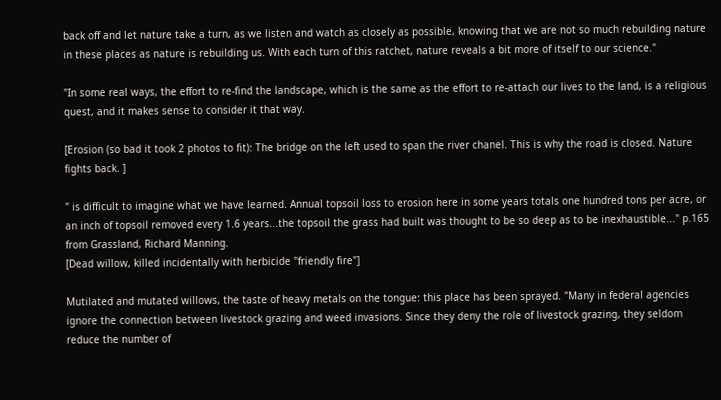back off and let nature take a turn, as we listen and watch as closely as possible, knowing that we are not so much rebuilding nature in these places as nature is rebuilding us. With each turn of this ratchet, nature reveals a bit more of itself to our science."

"In some real ways, the effort to re-find the landscape, which is the same as the effort to re-attach our lives to the land, is a religious quest, and it makes sense to consider it that way.

[Erosion (so bad it took 2 photos to fit): The bridge on the left used to span the river chanel. This is why the road is closed. Nature fights back. ]

" is difficult to imagine what we have learned. Annual topsoil loss to erosion here in some years totals one hundred tons per acre, or an inch of topsoil removed every 1.6 years...the topsoil the grass had built was thought to be so deep as to be inexhaustible..." p.165 from Grassland, Richard Manning.
[Dead willow, killed incidentally with herbicide "friendly fire"]

Mutilated and mutated willows, the taste of heavy metals on the tongue: this place has been sprayed. "Many in federal agencies ignore the connection between livestock grazing and weed invasions. Since they deny the role of livestock grazing, they seldom reduce the number of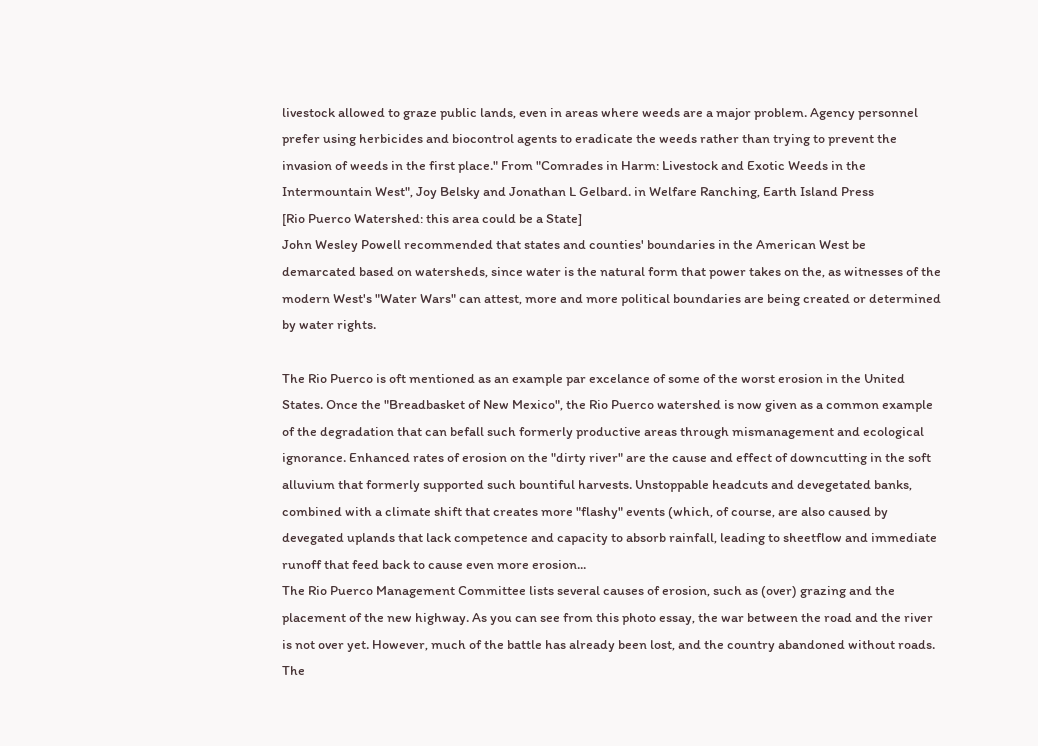livestock allowed to graze public lands, even in areas where weeds are a major problem. Agency personnel prefer using herbicides and biocontrol agents to eradicate the weeds rather than trying to prevent the invasion of weeds in the first place." From "Comrades in Harm: Livestock and Exotic Weeds in the Intermountain West", Joy Belsky and Jonathan L Gelbard. in Welfare Ranching, Earth Island Press
[Rio Puerco Watershed: this area could be a State]
John Wesley Powell recommended that states and counties' boundaries in the American West be demarcated based on watersheds, since water is the natural form that power takes on the, as witnesses of the modern West's "Water Wars" can attest, more and more political boundaries are being created or determined by water rights.

The Rio Puerco is oft mentioned as an example par excelance of some of the worst erosion in the United States. Once the "Breadbasket of New Mexico", the Rio Puerco watershed is now given as a common example of the degradation that can befall such formerly productive areas through mismanagement and ecological ignorance. Enhanced rates of erosion on the "dirty river" are the cause and effect of downcutting in the soft alluvium that formerly supported such bountiful harvests. Unstoppable headcuts and devegetated banks, combined with a climate shift that creates more "flashy" events (which, of course, are also caused by devegated uplands that lack competence and capacity to absorb rainfall, leading to sheetflow and immediate runoff that feed back to cause even more erosion...
The Rio Puerco Management Committee lists several causes of erosion, such as (over) grazing and the placement of the new highway. As you can see from this photo essay, the war between the road and the river is not over yet. However, much of the battle has already been lost, and the country abandoned without roads. The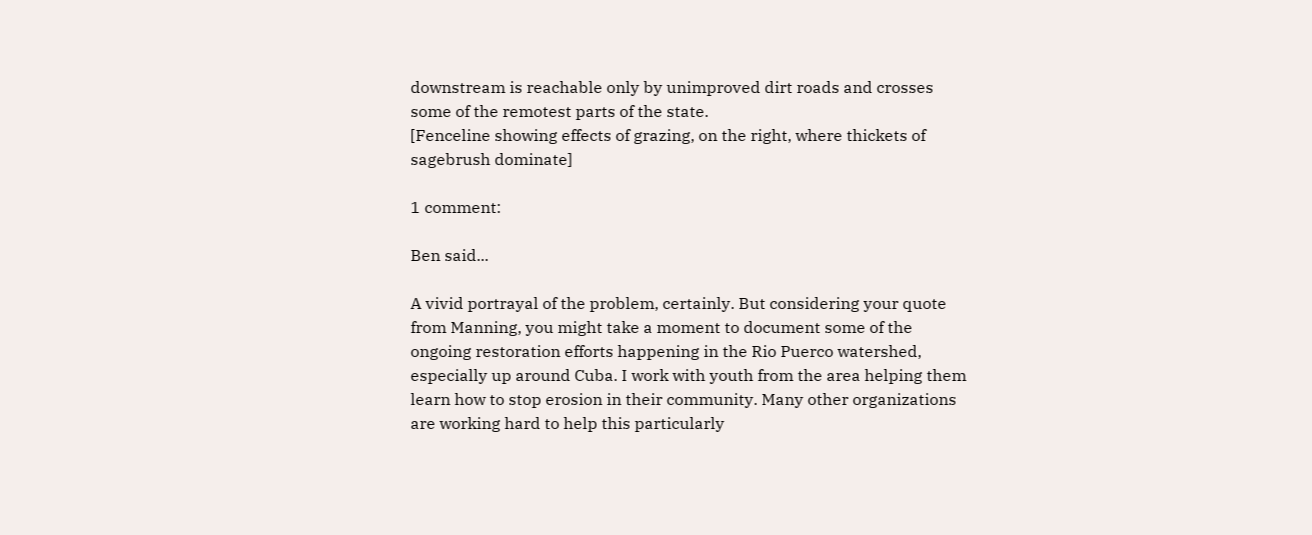downstream is reachable only by unimproved dirt roads and crosses some of the remotest parts of the state.
[Fenceline showing effects of grazing, on the right, where thickets of sagebrush dominate]

1 comment:

Ben said...

A vivid portrayal of the problem, certainly. But considering your quote from Manning, you might take a moment to document some of the ongoing restoration efforts happening in the Rio Puerco watershed, especially up around Cuba. I work with youth from the area helping them learn how to stop erosion in their community. Many other organizations are working hard to help this particularly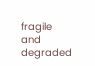fragile and degraded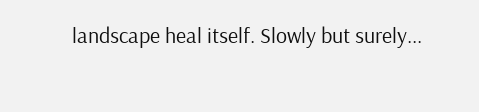landscape heal itself. Slowly but surely...